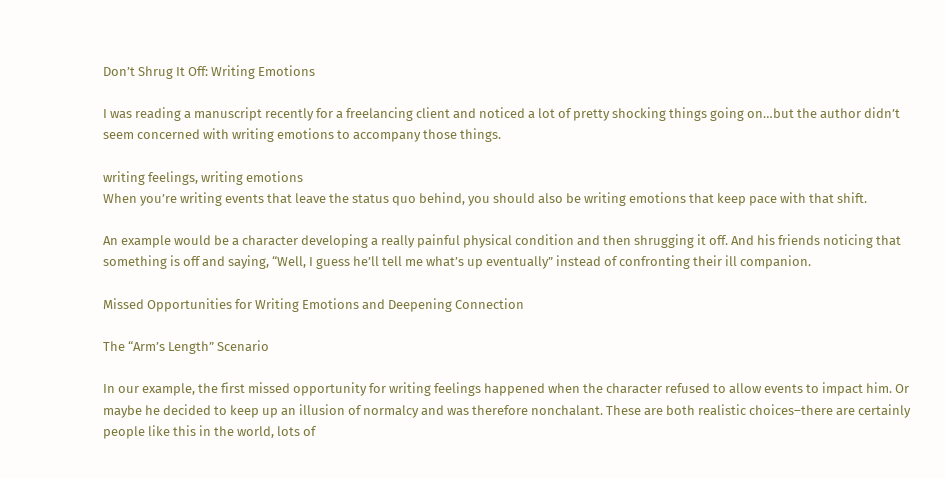Don’t Shrug It Off: Writing Emotions

I was reading a manuscript recently for a freelancing client and noticed a lot of pretty shocking things going on…but the author didn’t seem concerned with writing emotions to accompany those things.

writing feelings, writing emotions
When you’re writing events that leave the status quo behind, you should also be writing emotions that keep pace with that shift.

An example would be a character developing a really painful physical condition and then shrugging it off. And his friends noticing that something is off and saying, “Well, I guess he’ll tell me what’s up eventually” instead of confronting their ill companion.

Missed Opportunities for Writing Emotions and Deepening Connection

The “Arm’s Length” Scenario

In our example, the first missed opportunity for writing feelings happened when the character refused to allow events to impact him. Or maybe he decided to keep up an illusion of normalcy and was therefore nonchalant. These are both realistic choices–there are certainly people like this in the world, lots of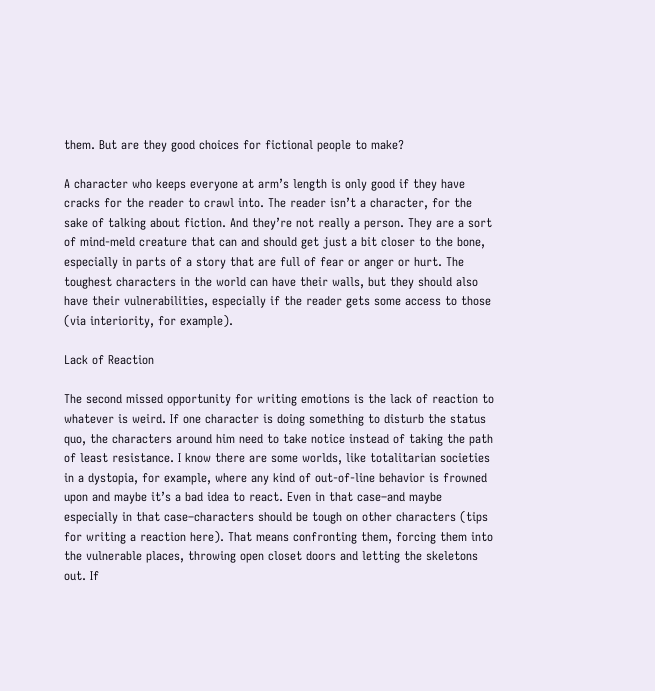them. But are they good choices for fictional people to make?

A character who keeps everyone at arm’s length is only good if they have cracks for the reader to crawl into. The reader isn’t a character, for the sake of talking about fiction. And they’re not really a person. They are a sort of mind-meld creature that can and should get just a bit closer to the bone, especially in parts of a story that are full of fear or anger or hurt. The toughest characters in the world can have their walls, but they should also have their vulnerabilities, especially if the reader gets some access to those (via interiority, for example).

Lack of Reaction

The second missed opportunity for writing emotions is the lack of reaction to whatever is weird. If one character is doing something to disturb the status quo, the characters around him need to take notice instead of taking the path of least resistance. I know there are some worlds, like totalitarian societies in a dystopia, for example, where any kind of out-of-line behavior is frowned upon and maybe it’s a bad idea to react. Even in that case–and maybe especially in that case–characters should be tough on other characters (tips for writing a reaction here). That means confronting them, forcing them into the vulnerable places, throwing open closet doors and letting the skeletons out. If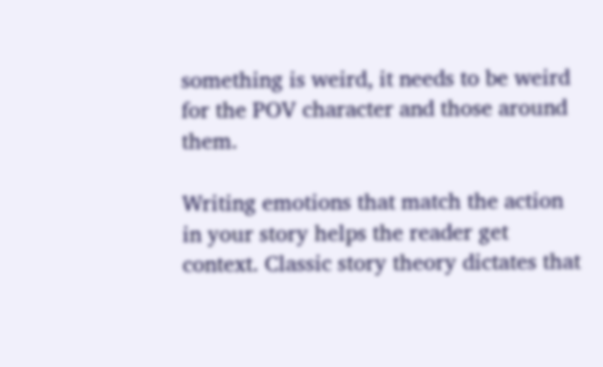something is weird, it needs to be weird for the POV character and those around them.

Writing emotions that match the action in your story helps the reader get context. Classic story theory dictates that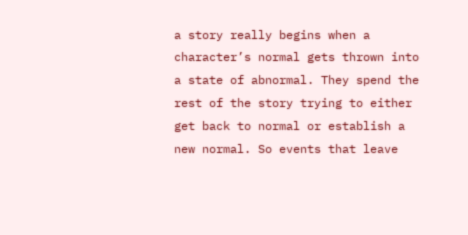a story really begins when a character’s normal gets thrown into a state of abnormal. They spend the rest of the story trying to either get back to normal or establish a new normal. So events that leave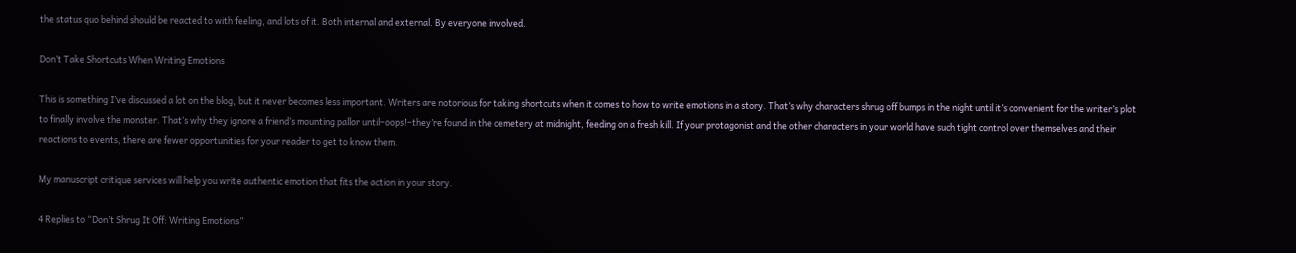the status quo behind should be reacted to with feeling, and lots of it. Both internal and external. By everyone involved.

Don’t Take Shortcuts When Writing Emotions

This is something I’ve discussed a lot on the blog, but it never becomes less important. Writers are notorious for taking shortcuts when it comes to how to write emotions in a story. That’s why characters shrug off bumps in the night until it’s convenient for the writer’s plot to finally involve the monster. That’s why they ignore a friend’s mounting pallor until–oops!–they’re found in the cemetery at midnight, feeding on a fresh kill. If your protagonist and the other characters in your world have such tight control over themselves and their reactions to events, there are fewer opportunities for your reader to get to know them.

My manuscript critique services will help you write authentic emotion that fits the action in your story.

4 Replies to “Don’t Shrug It Off: Writing Emotions”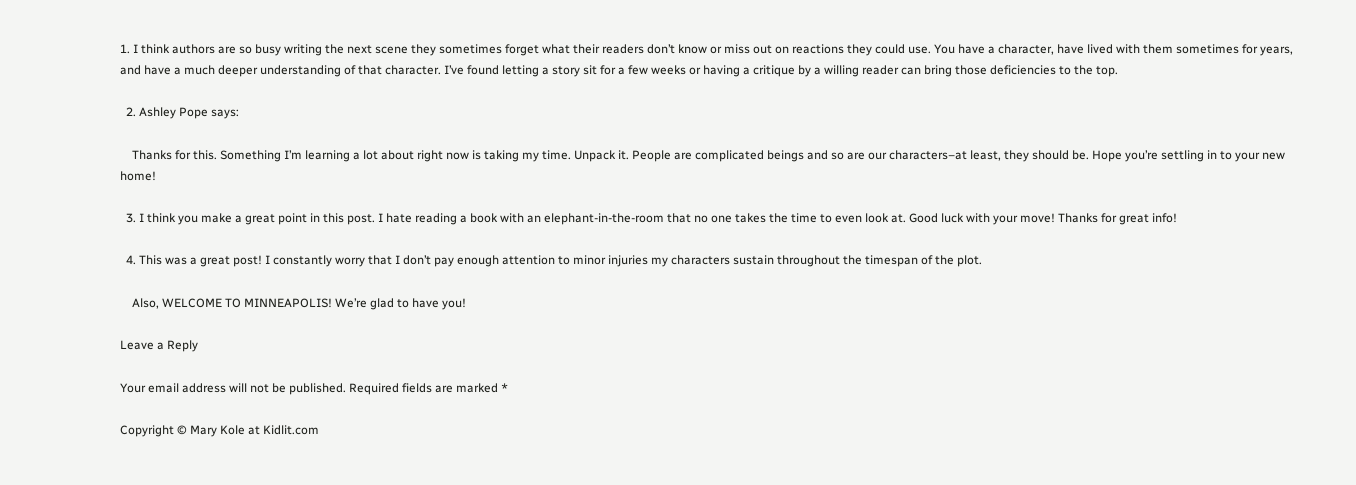1. I think authors are so busy writing the next scene they sometimes forget what their readers don’t know or miss out on reactions they could use. You have a character, have lived with them sometimes for years, and have a much deeper understanding of that character. I’ve found letting a story sit for a few weeks or having a critique by a willing reader can bring those deficiencies to the top.

  2. Ashley Pope says:

    Thanks for this. Something I’m learning a lot about right now is taking my time. Unpack it. People are complicated beings and so are our characters–at least, they should be. Hope you’re settling in to your new home!

  3. I think you make a great point in this post. I hate reading a book with an elephant-in-the-room that no one takes the time to even look at. Good luck with your move! Thanks for great info!

  4. This was a great post! I constantly worry that I don’t pay enough attention to minor injuries my characters sustain throughout the timespan of the plot.

    Also, WELCOME TO MINNEAPOLIS! We’re glad to have you!

Leave a Reply

Your email address will not be published. Required fields are marked *

Copyright © Mary Kole at Kidlit.com